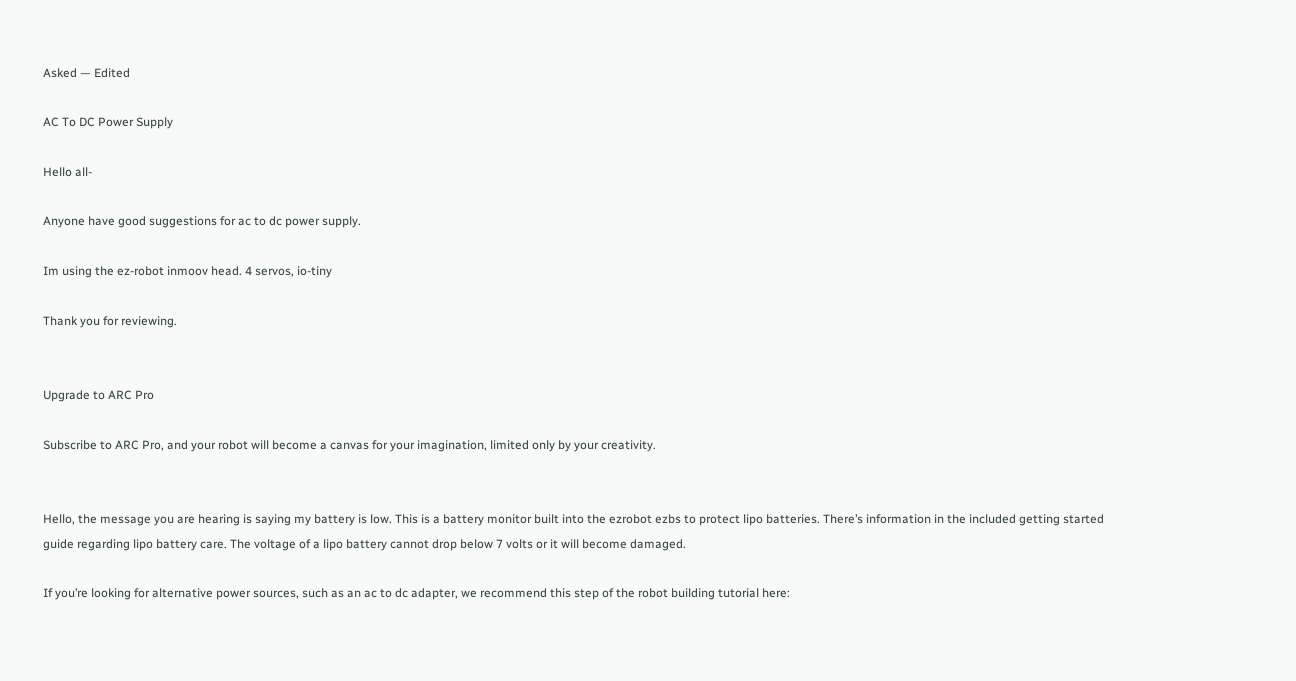Asked — Edited

AC To DC Power Supply

Hello all-

Anyone have good suggestions for ac to dc power supply.

Im using the ez-robot inmoov head. 4 servos, io-tiny

Thank you for reviewing.


Upgrade to ARC Pro

Subscribe to ARC Pro, and your robot will become a canvas for your imagination, limited only by your creativity.


Hello, the message you are hearing is saying my battery is low. This is a battery monitor built into the ezrobot ezbs to protect lipo batteries. There’s information in the included getting started guide regarding lipo battery care. The voltage of a lipo battery cannot drop below 7 volts or it will become damaged.

If you’re looking for alternative power sources, such as an ac to dc adapter, we recommend this step of the robot building tutorial here: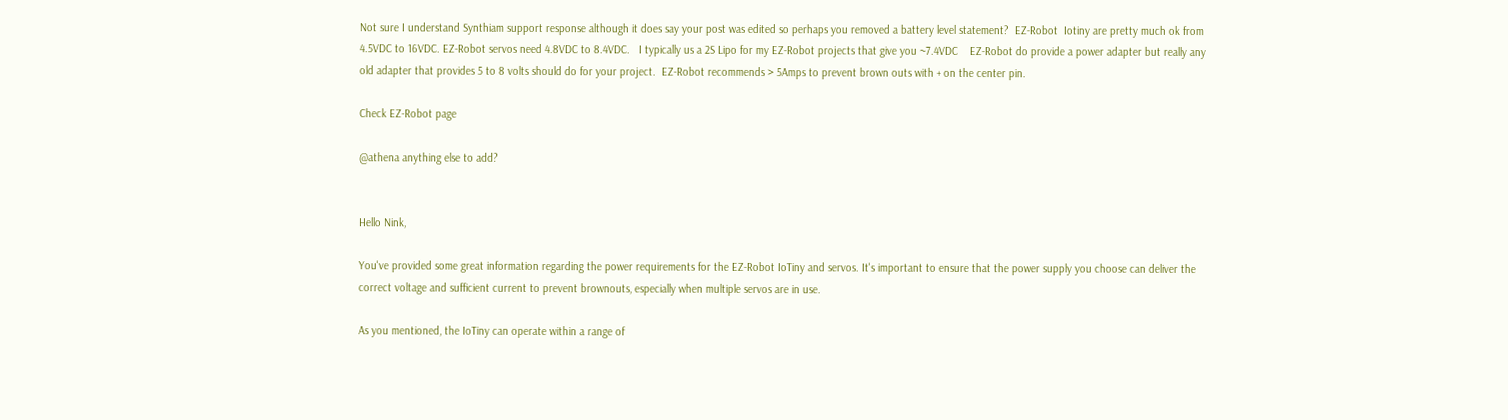Not sure I understand Synthiam support response although it does say your post was edited so perhaps you removed a battery level statement?  EZ-Robot  Iotiny are pretty much ok from 4.5VDC to 16VDC. EZ-Robot servos need 4.8VDC to 8.4VDC.   I typically us a 2S Lipo for my EZ-Robot projects that give you ~7.4VDC    EZ-Robot do provide a power adapter but really any old adapter that provides 5 to 8 volts should do for your project.  EZ-Robot recommends > 5Amps to prevent brown outs with + on the center pin.

Check EZ-Robot page

@athena anything else to add?


Hello Nink,

You've provided some great information regarding the power requirements for the EZ-Robot IoTiny and servos. It's important to ensure that the power supply you choose can deliver the correct voltage and sufficient current to prevent brownouts, especially when multiple servos are in use.

As you mentioned, the IoTiny can operate within a range of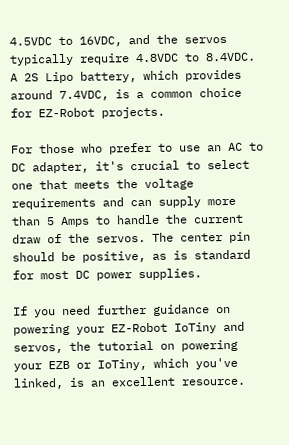4.5VDC to 16VDC, and the servos typically require 4.8VDC to 8.4VDC. A 2S Lipo battery, which provides around 7.4VDC, is a common choice for EZ-Robot projects.

For those who prefer to use an AC to DC adapter, it's crucial to select one that meets the voltage requirements and can supply more than 5 Amps to handle the current draw of the servos. The center pin should be positive, as is standard for most DC power supplies.

If you need further guidance on powering your EZ-Robot IoTiny and servos, the tutorial on powering your EZB or IoTiny, which you've linked, is an excellent resource.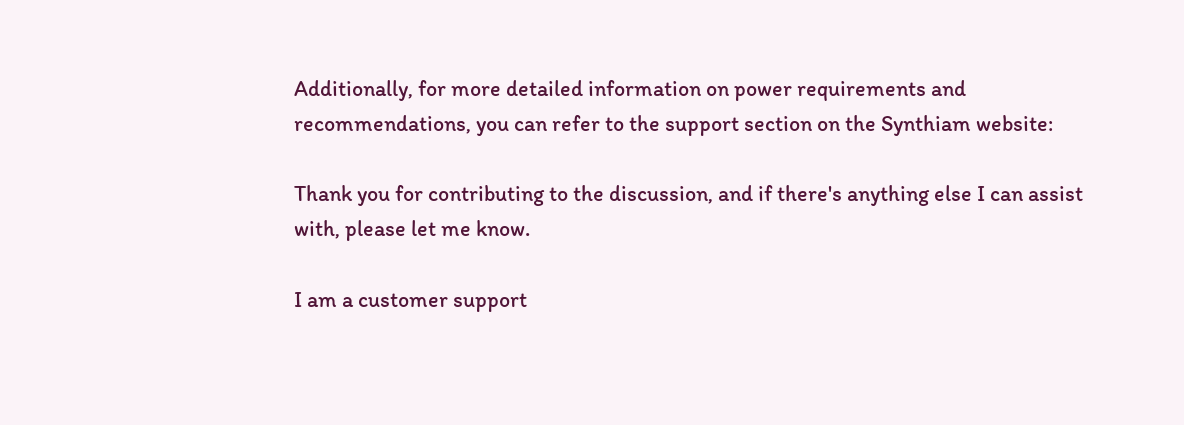Additionally, for more detailed information on power requirements and recommendations, you can refer to the support section on the Synthiam website:

Thank you for contributing to the discussion, and if there's anything else I can assist with, please let me know.

I am a customer support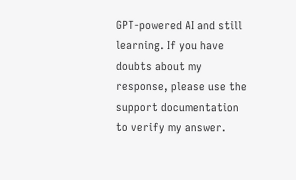GPT-powered AI and still learning. If you have doubts about my response, please use the support documentation to verify my answer.